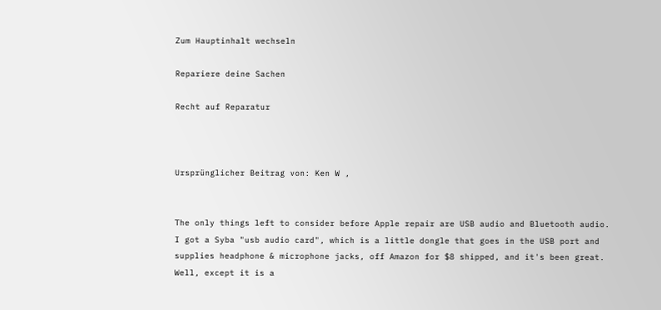Zum Hauptinhalt wechseln

Repariere deine Sachen

Recht auf Reparatur



Ursprünglicher Beitrag von: Ken W ,


The only things left to consider before Apple repair are USB audio and Bluetooth audio.  I got a Syba "usb audio card", which is a little dongle that goes in the USB port and supplies headphone & microphone jacks, off Amazon for $8 shipped, and it's been great.  Well, except it is a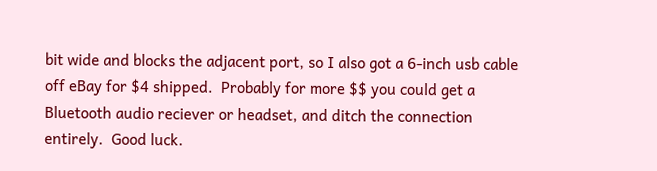bit wide and blocks the adjacent port, so I also got a 6-inch usb cable off eBay for $4 shipped.  Probably for more $$ you could get a Bluetooth audio reciever or headset, and ditch the connection entirely.  Good luck.